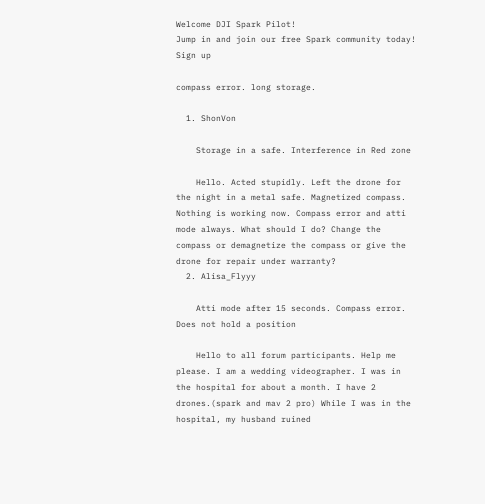Welcome DJI Spark Pilot!
Jump in and join our free Spark community today!
Sign up

compass error. long storage.

  1. ShonVon

    Storage in a safe. Interference in Red zone

    Hello. Acted stupidly. Left the drone for the night in a metal safe. Magnetized compass. Nothing is working now. Compass error and atti mode always. What should I do? Change the compass or demagnetize the compass or give the drone for repair under warranty?
  2. Alisa_Flyyy

    Atti mode after 15 seconds. Compass error. Does not hold a position

    Hello to all forum participants. Help me please. I am a wedding videographer. I was in the hospital for about a month. I have 2 drones.(spark and mav 2 pro) While I was in the hospital, my husband ruined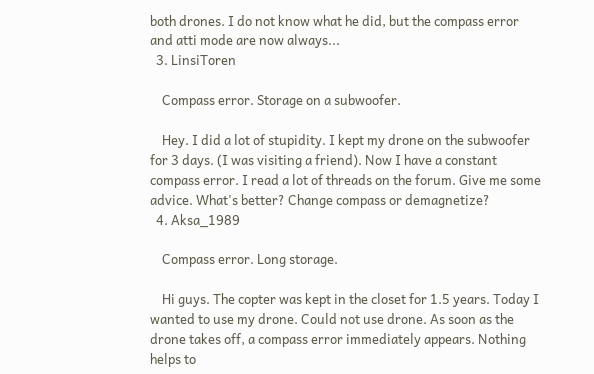both drones. I do not know what he did, but the compass error and atti mode are now always...
  3. LinsiToren

    Compass error. Storage on a subwoofer.

    Hey. I did a lot of stupidity. I kept my drone on the subwoofer for 3 days. (I was visiting a friend). Now I have a constant compass error. I read a lot of threads on the forum. Give me some advice. What's better? Change compass or demagnetize?
  4. Aksa_1989

    Compass error. Long storage.

    Hi guys. The copter was kept in the closet for 1.5 years. Today I wanted to use my drone. Could not use drone. As soon as the drone takes off, a compass error immediately appears. Nothing helps to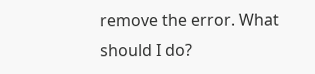remove the error. What should I do?